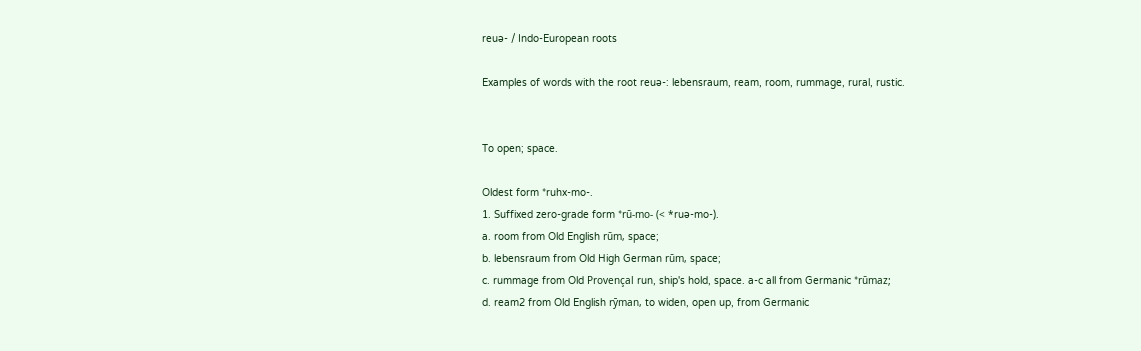reuə- / Indo-European roots

Examples of words with the root reuə-: lebensraum, ream, room, rummage, rural, rustic.


To open; space.

Oldest form *ruhx-mo-.
1. Suffixed zero-grade form *rū-mo- (< *ruə-mo-).
a. room from Old English rūm, space;
b. lebensraum from Old High German rūm, space;
c. rummage from Old Provençal run, ship's hold, space. a-c all from Germanic *rūmaz;
d. ream2 from Old English rȳman, to widen, open up, from Germanic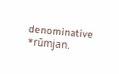denominative *rūmjan.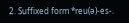2. Suffixed form *reu(ə)-es-.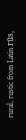rural, rustic from Latin rūs,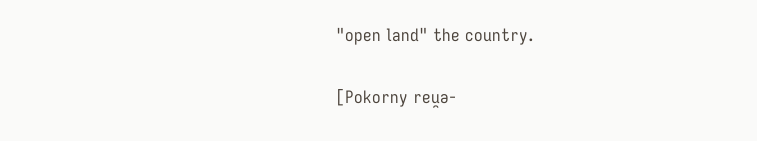"open land" the country.

[Pokorny reu̯ə-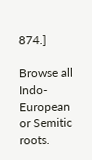874.]

Browse all Indo-European or Semitic roots.